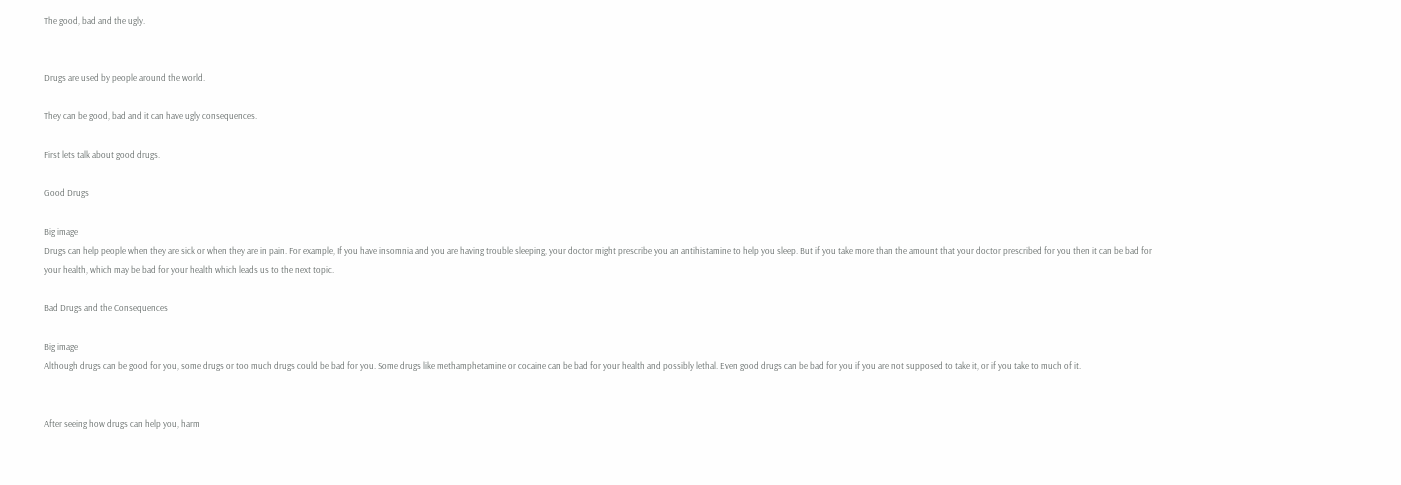The good, bad and the ugly.


Drugs are used by people around the world.

They can be good, bad and it can have ugly consequences.

First lets talk about good drugs.

Good Drugs

Big image
Drugs can help people when they are sick or when they are in pain. For example, If you have insomnia and you are having trouble sleeping, your doctor might prescribe you an antihistamine to help you sleep. But if you take more than the amount that your doctor prescribed for you then it can be bad for your health, which may be bad for your health which leads us to the next topic.

Bad Drugs and the Consequences

Big image
Although drugs can be good for you, some drugs or too much drugs could be bad for you. Some drugs like methamphetamine or cocaine can be bad for your health and possibly lethal. Even good drugs can be bad for you if you are not supposed to take it, or if you take to much of it.


After seeing how drugs can help you, harm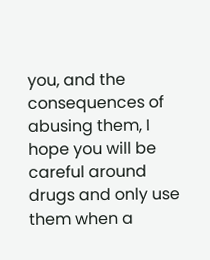you, and the consequences of abusing them, I hope you will be careful around drugs and only use them when a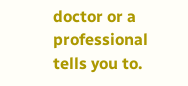doctor or a professional tells you to.